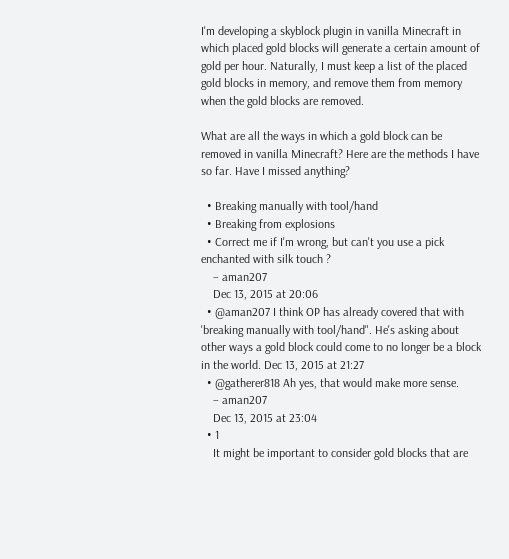I'm developing a skyblock plugin in vanilla Minecraft in which placed gold blocks will generate a certain amount of gold per hour. Naturally, I must keep a list of the placed gold blocks in memory, and remove them from memory when the gold blocks are removed.

What are all the ways in which a gold block can be removed in vanilla Minecraft? Here are the methods I have so far. Have I missed anything?

  • Breaking manually with tool/hand
  • Breaking from explosions
  • Correct me if I'm wrong, but can't you use a pick enchanted with silk touch ?
    – aman207
    Dec 13, 2015 at 20:06
  • @aman207 I think OP has already covered that with 'breaking manually with tool/hand". He's asking about other ways a gold block could come to no longer be a block in the world. Dec 13, 2015 at 21:27
  • @gatherer818 Ah yes, that would make more sense.
    – aman207
    Dec 13, 2015 at 23:04
  • 1
    It might be important to consider gold blocks that are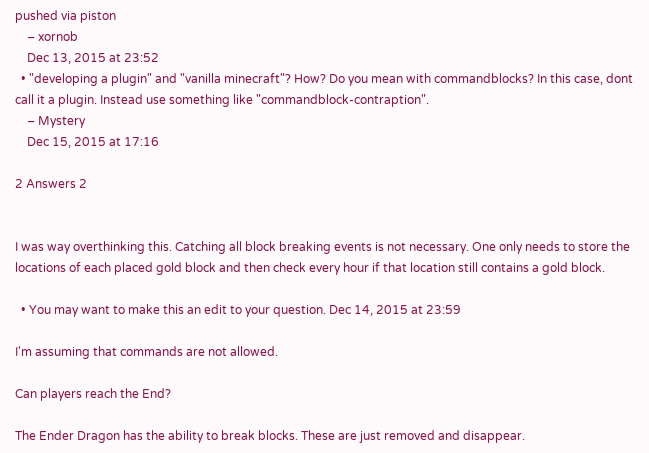pushed via piston
    – xornob
    Dec 13, 2015 at 23:52
  • "developing a plugin" and "vanilla minecraft"? How? Do you mean with commandblocks? In this case, dont call it a plugin. Instead use something like "commandblock-contraption".
    – Mystery
    Dec 15, 2015 at 17:16

2 Answers 2


I was way overthinking this. Catching all block breaking events is not necessary. One only needs to store the locations of each placed gold block and then check every hour if that location still contains a gold block.

  • You may want to make this an edit to your question. Dec 14, 2015 at 23:59

I'm assuming that commands are not allowed.

Can players reach the End?

The Ender Dragon has the ability to break blocks. These are just removed and disappear.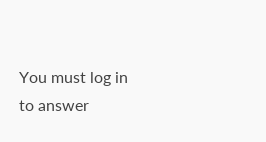You must log in to answer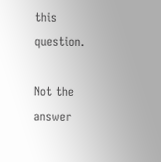this question.

Not the answer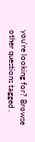you're looking for? Browse other questions tagged .